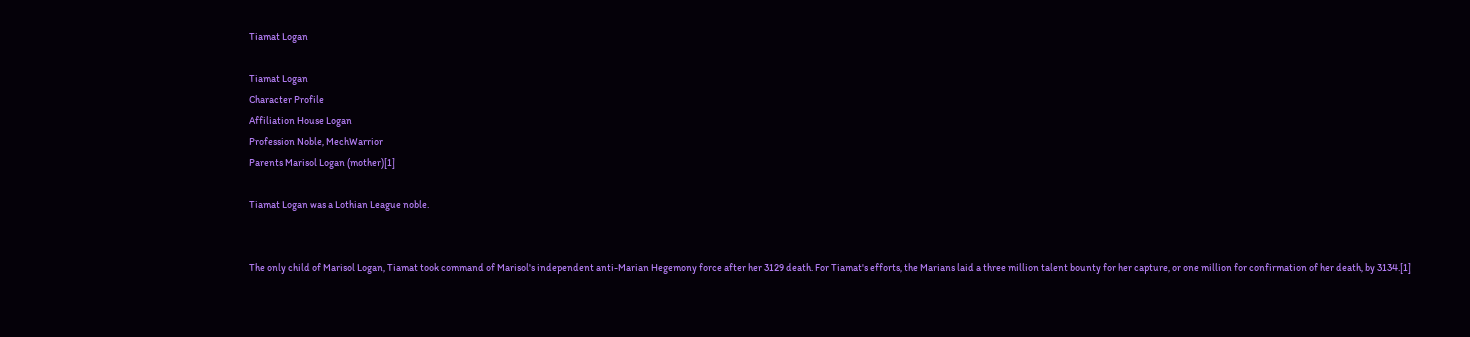Tiamat Logan

Tiamat Logan
Character Profile
Affiliation House Logan
Profession Noble, MechWarrior
Parents Marisol Logan (mother)[1]

Tiamat Logan was a Lothian League noble.


The only child of Marisol Logan, Tiamat took command of Marisol's independent anti-Marian Hegemony force after her 3129 death. For Tiamat's efforts, the Marians laid a three million talent bounty for her capture, or one million for confirmation of her death, by 3134.[1]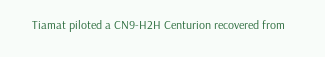Tiamat piloted a CN9-H2H Centurion recovered from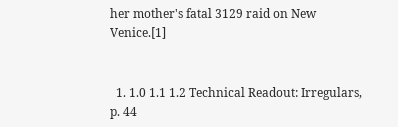her mother's fatal 3129 raid on New Venice.[1]


  1. 1.0 1.1 1.2 Technical Readout: Irregulars, p. 44